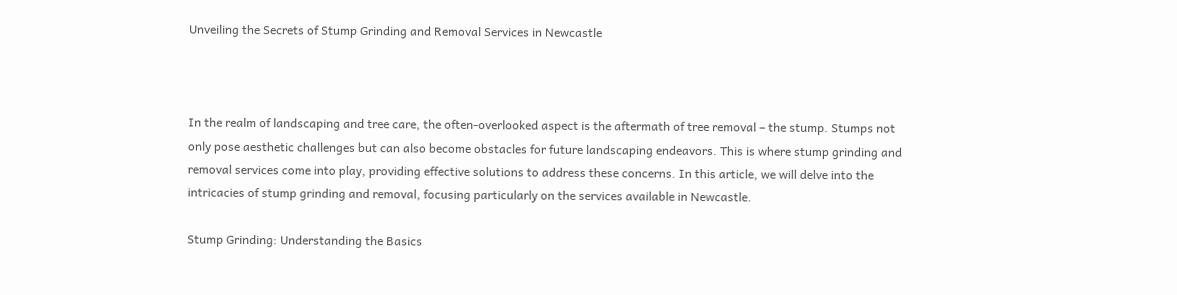Unveiling the Secrets of Stump Grinding and Removal Services in Newcastle



In the realm of landscaping and tree care, the often-overlooked aspect is the aftermath of tree removal – the stump. Stumps not only pose aesthetic challenges but can also become obstacles for future landscaping endeavors. This is where stump grinding and removal services come into play, providing effective solutions to address these concerns. In this article, we will delve into the intricacies of stump grinding and removal, focusing particularly on the services available in Newcastle.

Stump Grinding: Understanding the Basics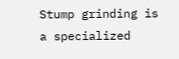Stump grinding is a specialized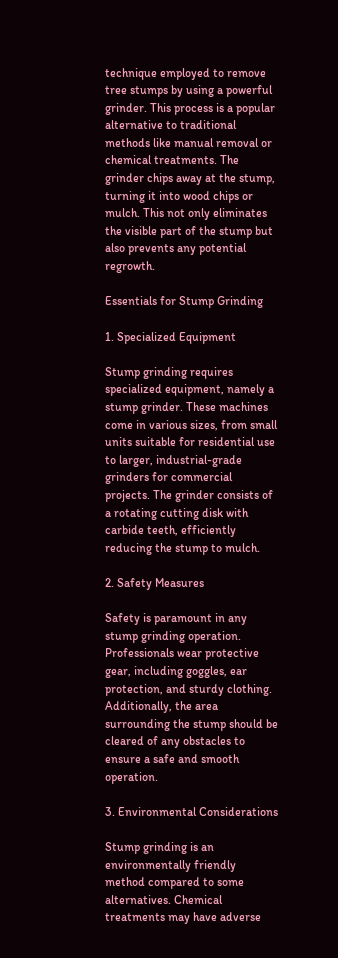technique employed to remove tree stumps by using a powerful grinder. This process is a popular alternative to traditional methods like manual removal or chemical treatments. The grinder chips away at the stump, turning it into wood chips or mulch. This not only eliminates the visible part of the stump but also prevents any potential regrowth.

Essentials for Stump Grinding

1. Specialized Equipment

Stump grinding requires specialized equipment, namely a stump grinder. These machines come in various sizes, from small units suitable for residential use to larger, industrial-grade grinders for commercial projects. The grinder consists of a rotating cutting disk with carbide teeth, efficiently reducing the stump to mulch.

2. Safety Measures

Safety is paramount in any stump grinding operation. Professionals wear protective gear, including goggles, ear protection, and sturdy clothing. Additionally, the area surrounding the stump should be cleared of any obstacles to ensure a safe and smooth operation.

3. Environmental Considerations

Stump grinding is an environmentally friendly method compared to some alternatives. Chemical treatments may have adverse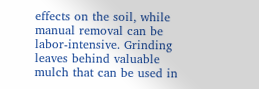effects on the soil, while manual removal can be labor-intensive. Grinding leaves behind valuable mulch that can be used in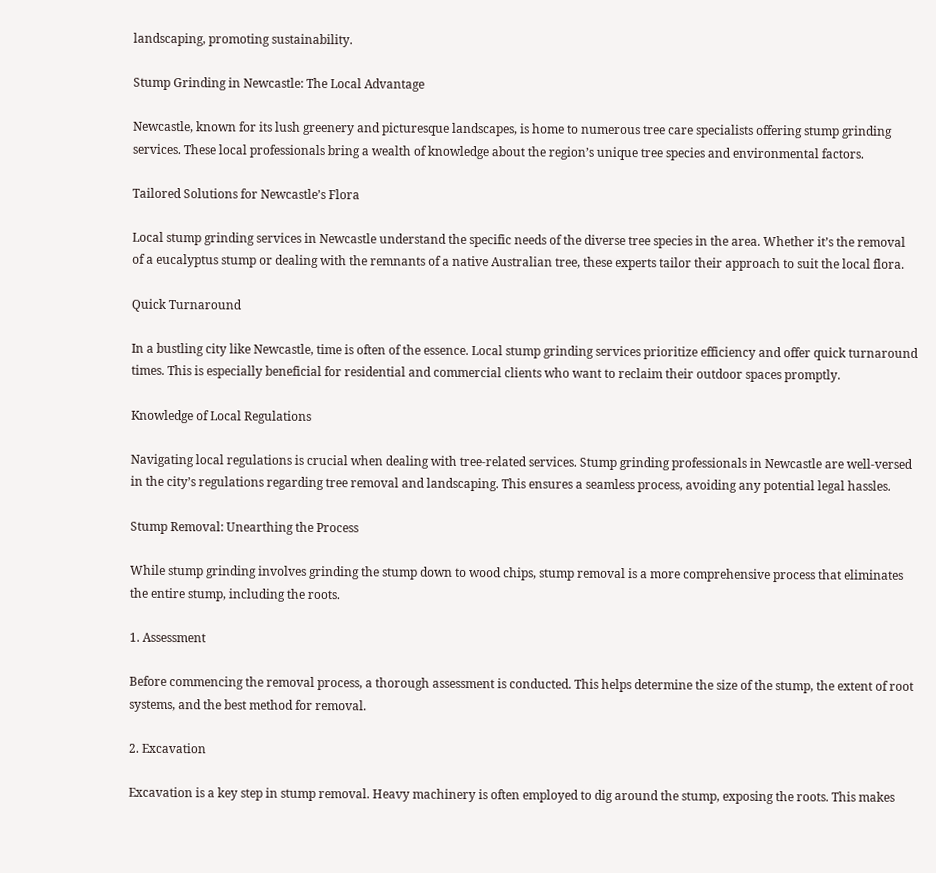landscaping, promoting sustainability.

Stump Grinding in Newcastle: The Local Advantage

Newcastle, known for its lush greenery and picturesque landscapes, is home to numerous tree care specialists offering stump grinding services. These local professionals bring a wealth of knowledge about the region’s unique tree species and environmental factors.

Tailored Solutions for Newcastle’s Flora

Local stump grinding services in Newcastle understand the specific needs of the diverse tree species in the area. Whether it’s the removal of a eucalyptus stump or dealing with the remnants of a native Australian tree, these experts tailor their approach to suit the local flora.

Quick Turnaround

In a bustling city like Newcastle, time is often of the essence. Local stump grinding services prioritize efficiency and offer quick turnaround times. This is especially beneficial for residential and commercial clients who want to reclaim their outdoor spaces promptly.

Knowledge of Local Regulations

Navigating local regulations is crucial when dealing with tree-related services. Stump grinding professionals in Newcastle are well-versed in the city’s regulations regarding tree removal and landscaping. This ensures a seamless process, avoiding any potential legal hassles.

Stump Removal: Unearthing the Process

While stump grinding involves grinding the stump down to wood chips, stump removal is a more comprehensive process that eliminates the entire stump, including the roots.

1. Assessment

Before commencing the removal process, a thorough assessment is conducted. This helps determine the size of the stump, the extent of root systems, and the best method for removal.

2. Excavation

Excavation is a key step in stump removal. Heavy machinery is often employed to dig around the stump, exposing the roots. This makes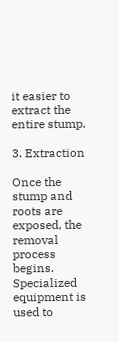it easier to extract the entire stump.

3. Extraction

Once the stump and roots are exposed, the removal process begins. Specialized equipment is used to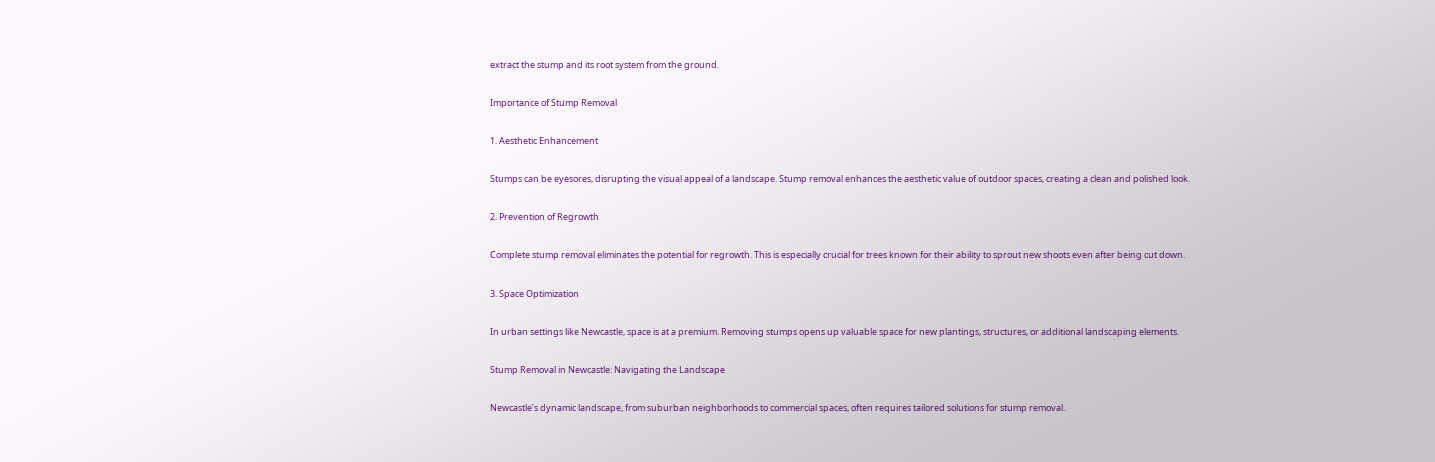extract the stump and its root system from the ground.

Importance of Stump Removal

1. Aesthetic Enhancement

Stumps can be eyesores, disrupting the visual appeal of a landscape. Stump removal enhances the aesthetic value of outdoor spaces, creating a clean and polished look.

2. Prevention of Regrowth

Complete stump removal eliminates the potential for regrowth. This is especially crucial for trees known for their ability to sprout new shoots even after being cut down.

3. Space Optimization

In urban settings like Newcastle, space is at a premium. Removing stumps opens up valuable space for new plantings, structures, or additional landscaping elements.

Stump Removal in Newcastle: Navigating the Landscape

Newcastle’s dynamic landscape, from suburban neighborhoods to commercial spaces, often requires tailored solutions for stump removal.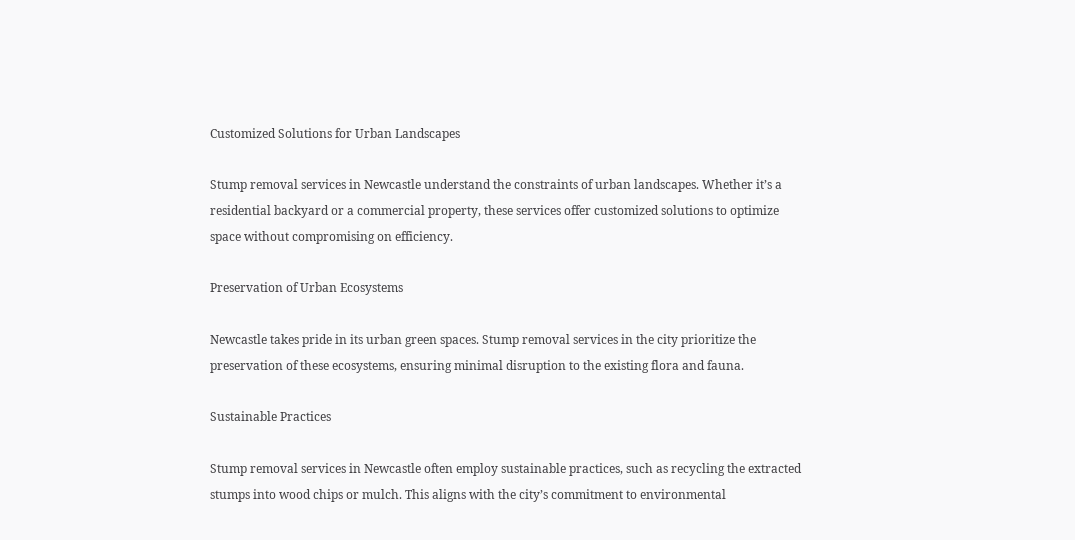Customized Solutions for Urban Landscapes

Stump removal services in Newcastle understand the constraints of urban landscapes. Whether it’s a residential backyard or a commercial property, these services offer customized solutions to optimize space without compromising on efficiency.

Preservation of Urban Ecosystems

Newcastle takes pride in its urban green spaces. Stump removal services in the city prioritize the preservation of these ecosystems, ensuring minimal disruption to the existing flora and fauna.

Sustainable Practices

Stump removal services in Newcastle often employ sustainable practices, such as recycling the extracted stumps into wood chips or mulch. This aligns with the city’s commitment to environmental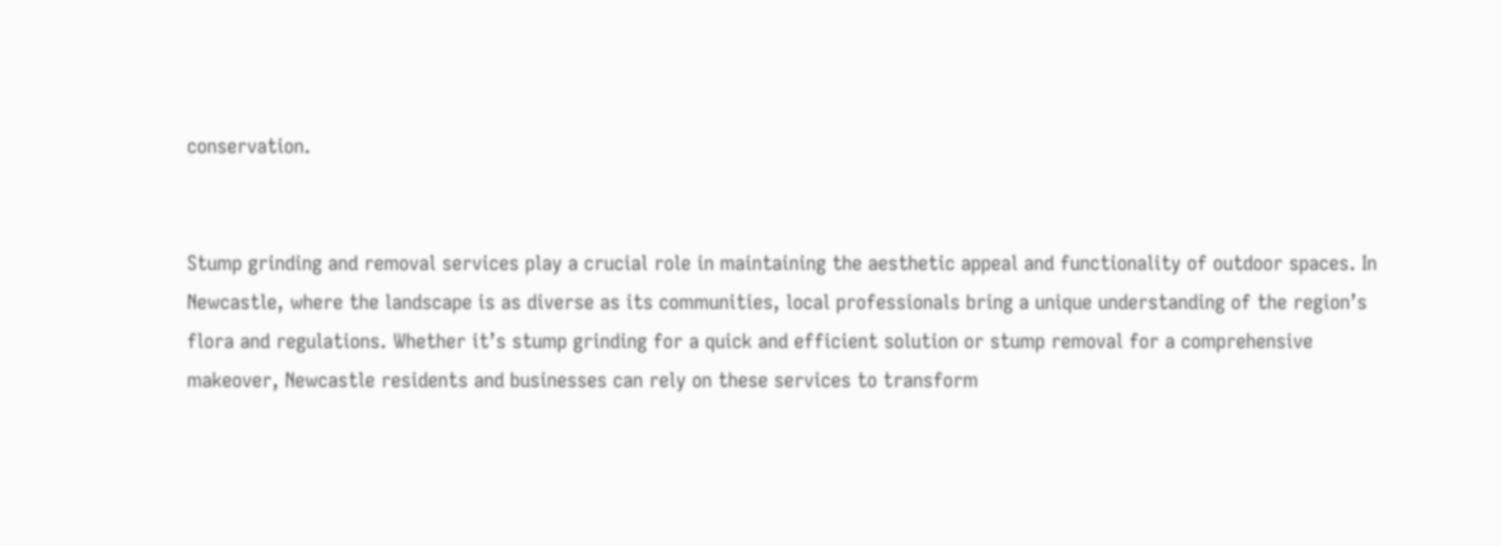conservation.


Stump grinding and removal services play a crucial role in maintaining the aesthetic appeal and functionality of outdoor spaces. In Newcastle, where the landscape is as diverse as its communities, local professionals bring a unique understanding of the region’s flora and regulations. Whether it’s stump grinding for a quick and efficient solution or stump removal for a comprehensive makeover, Newcastle residents and businesses can rely on these services to transform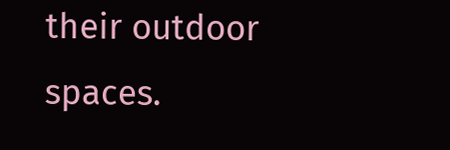their outdoor spaces.